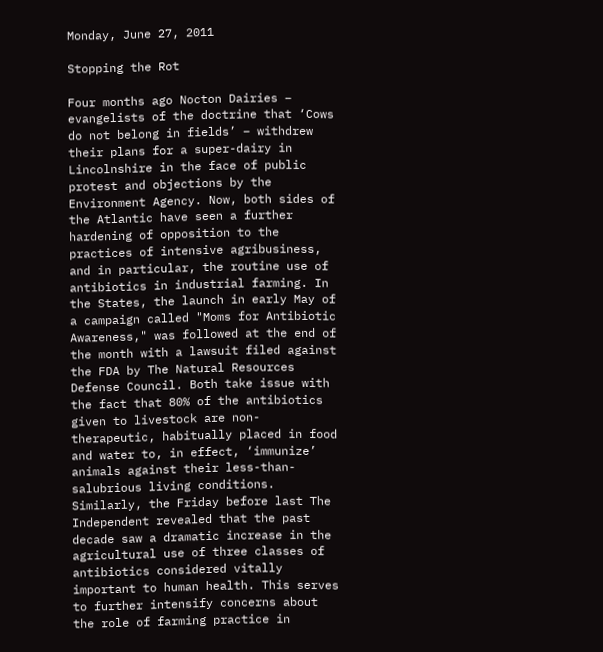Monday, June 27, 2011

Stopping the Rot

Four months ago Nocton Dairies – evangelists of the doctrine that ‘Cows do not belong in fields’ – withdrew their plans for a super-dairy in Lincolnshire in the face of public protest and objections by the Environment Agency. Now, both sides of the Atlantic have seen a further hardening of opposition to the practices of intensive agribusiness, and in particular, the routine use of antibiotics in industrial farming. In the States, the launch in early May of a campaign called "Moms for Antibiotic Awareness," was followed at the end of the month with a lawsuit filed against the FDA by The Natural Resources Defense Council. Both take issue with the fact that 80% of the antibiotics given to livestock are non-therapeutic, habitually placed in food and water to, in effect, ‘immunize’ animals against their less-than-salubrious living conditions. Similarly, the Friday before last The Independent revealed that the past decade saw a dramatic increase in the agricultural use of three classes of antibiotics considered vitally important to human health. This serves to further intensify concerns about the role of farming practice in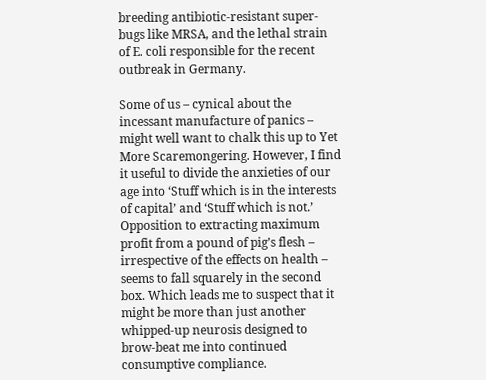breeding antibiotic-resistant super-bugs like MRSA, and the lethal strain of E. coli responsible for the recent outbreak in Germany.

Some of us – cynical about the incessant manufacture of panics – might well want to chalk this up to Yet More Scaremongering. However, I find it useful to divide the anxieties of our age into ‘Stuff which is in the interests of capital’ and ‘Stuff which is not.’ Opposition to extracting maximum profit from a pound of pig’s flesh – irrespective of the effects on health – seems to fall squarely in the second box. Which leads me to suspect that it might be more than just another whipped-up neurosis designed to brow-beat me into continued consumptive compliance.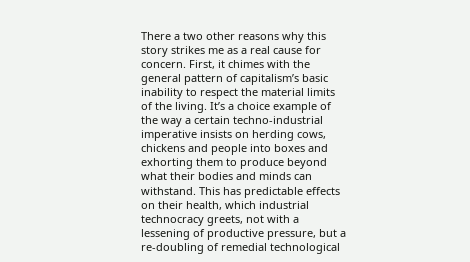There a two other reasons why this story strikes me as a real cause for concern. First, it chimes with the general pattern of capitalism’s basic inability to respect the material limits of the living. It’s a choice example of the way a certain techno-industrial imperative insists on herding cows, chickens and people into boxes and exhorting them to produce beyond what their bodies and minds can withstand. This has predictable effects on their health, which industrial technocracy greets, not with a lessening of productive pressure, but a re-doubling of remedial technological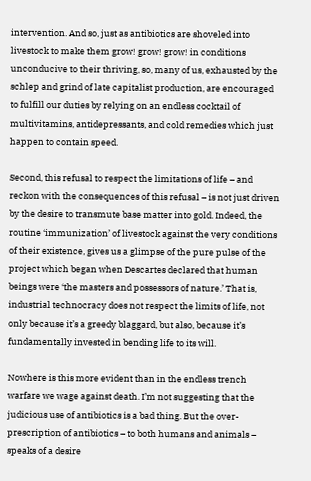intervention. And so, just as antibiotics are shoveled into livestock to make them grow! grow! grow! in conditions unconducive to their thriving, so, many of us, exhausted by the schlep and grind of late capitalist production, are encouraged to fulfill our duties by relying on an endless cocktail of multivitamins, antidepressants, and cold remedies which just happen to contain speed.

Second, this refusal to respect the limitations of life – and reckon with the consequences of this refusal – is not just driven by the desire to transmute base matter into gold. Indeed, the routine ‘immunization’ of livestock against the very conditions of their existence, gives us a glimpse of the pure pulse of the project which began when Descartes declared that human beings were ‘the masters and possessors of nature.’ That is, industrial technocracy does not respect the limits of life, not only because it’s a greedy blaggard, but also, because it’s fundamentally invested in bending life to its will.

Nowhere is this more evident than in the endless trench warfare we wage against death. I’m not suggesting that the judicious use of antibiotics is a bad thing. But the over-prescription of antibiotics – to both humans and animals – speaks of a desire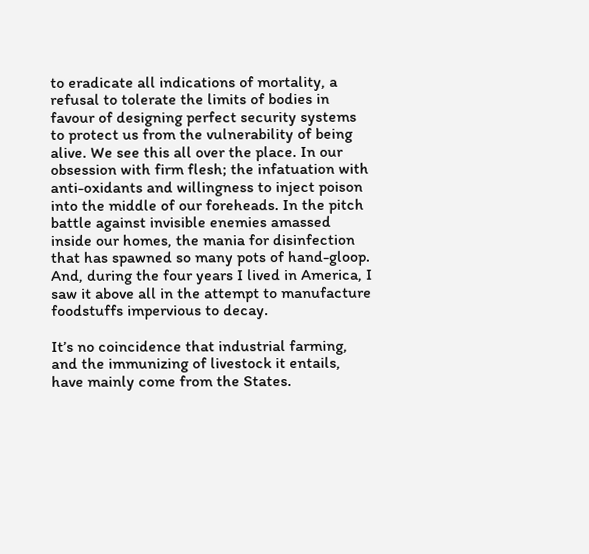to eradicate all indications of mortality, a refusal to tolerate the limits of bodies in favour of designing perfect security systems to protect us from the vulnerability of being alive. We see this all over the place. In our obsession with firm flesh; the infatuation with anti-oxidants and willingness to inject poison into the middle of our foreheads. In the pitch battle against invisible enemies amassed inside our homes, the mania for disinfection that has spawned so many pots of hand-gloop. And, during the four years I lived in America, I saw it above all in the attempt to manufacture foodstuffs impervious to decay.

It’s no coincidence that industrial farming, and the immunizing of livestock it entails, have mainly come from the States.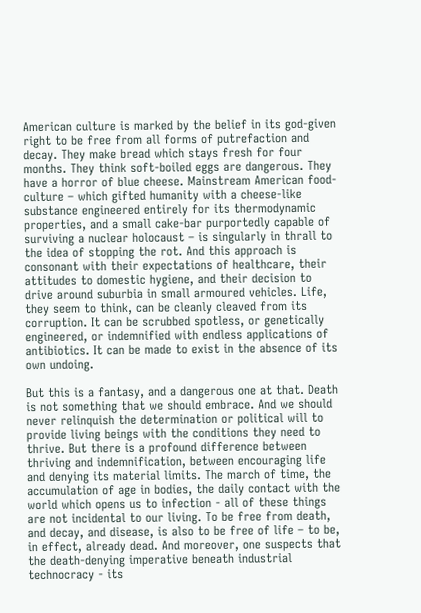American culture is marked by the belief in its god-given right to be free from all forms of putrefaction and decay. They make bread which stays fresh for four months. They think soft-boiled eggs are dangerous. They have a horror of blue cheese. Mainstream American food-culture – which gifted humanity with a cheese-like substance engineered entirely for its thermodynamic properties, and a small cake-bar purportedly capable of surviving a nuclear holocaust – is singularly in thrall to the idea of stopping the rot. And this approach is consonant with their expectations of healthcare, their attitudes to domestic hygiene, and their decision to drive around suburbia in small armoured vehicles. Life, they seem to think, can be cleanly cleaved from its corruption. It can be scrubbed spotless, or genetically engineered, or indemnified with endless applications of antibiotics. It can be made to exist in the absence of its own undoing.

But this is a fantasy, and a dangerous one at that. Death is not something that we should embrace. And we should never relinquish the determination or political will to provide living beings with the conditions they need to thrive. But there is a profound difference between thriving and indemnification, between encouraging life and denying its material limits. The march of time, the accumulation of age in bodies, the daily contact with the world which opens us to infection - all of these things are not incidental to our living. To be free from death, and decay, and disease, is also to be free of life – to be, in effect, already dead. And moreover, one suspects that the death-denying imperative beneath industrial technocracy - its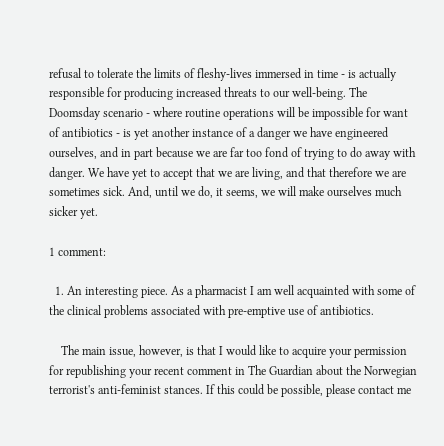refusal to tolerate the limits of fleshy-lives immersed in time - is actually responsible for producing increased threats to our well-being. The Doomsday scenario - where routine operations will be impossible for want of antibiotics - is yet another instance of a danger we have engineered ourselves, and in part because we are far too fond of trying to do away with danger. We have yet to accept that we are living, and that therefore we are sometimes sick. And, until we do, it seems, we will make ourselves much sicker yet.

1 comment:

  1. An interesting piece. As a pharmacist I am well acquainted with some of the clinical problems associated with pre-emptive use of antibiotics.

    The main issue, however, is that I would like to acquire your permission for republishing your recent comment in The Guardian about the Norwegian terrorist's anti-feminist stances. If this could be possible, please contact me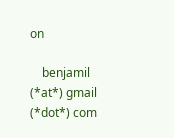on

    benjamil (*at*) gmail (*dot*) com